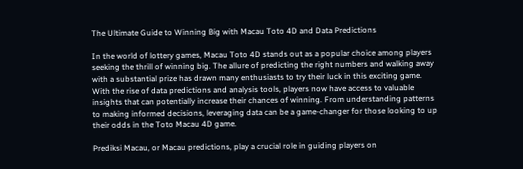The Ultimate Guide to Winning Big with Macau Toto 4D and Data Predictions

In the world of lottery games, Macau Toto 4D stands out as a popular choice among players seeking the thrill of winning big. The allure of predicting the right numbers and walking away with a substantial prize has drawn many enthusiasts to try their luck in this exciting game. With the rise of data predictions and analysis tools, players now have access to valuable insights that can potentially increase their chances of winning. From understanding patterns to making informed decisions, leveraging data can be a game-changer for those looking to up their odds in the Toto Macau 4D game.

Prediksi Macau, or Macau predictions, play a crucial role in guiding players on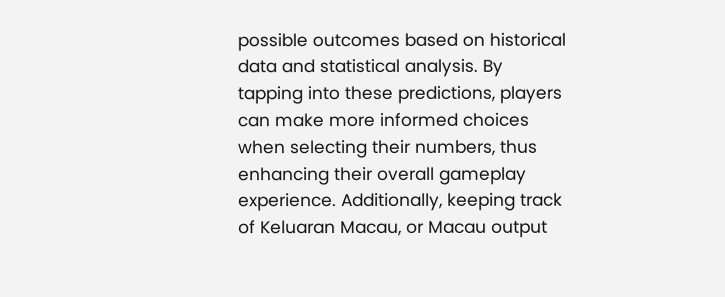possible outcomes based on historical data and statistical analysis. By tapping into these predictions, players can make more informed choices when selecting their numbers, thus enhancing their overall gameplay experience. Additionally, keeping track of Keluaran Macau, or Macau output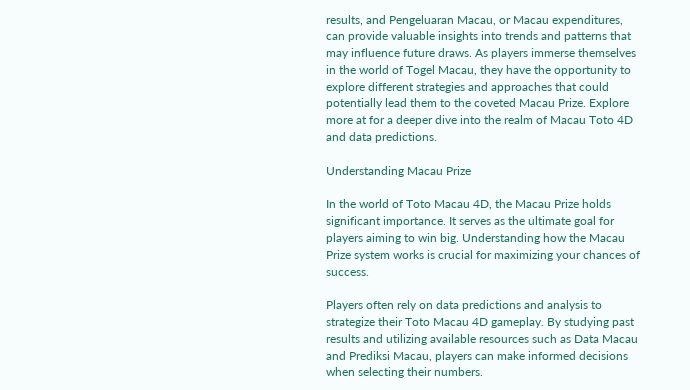results, and Pengeluaran Macau, or Macau expenditures, can provide valuable insights into trends and patterns that may influence future draws. As players immerse themselves in the world of Togel Macau, they have the opportunity to explore different strategies and approaches that could potentially lead them to the coveted Macau Prize. Explore more at for a deeper dive into the realm of Macau Toto 4D and data predictions.

Understanding Macau Prize

In the world of Toto Macau 4D, the Macau Prize holds significant importance. It serves as the ultimate goal for players aiming to win big. Understanding how the Macau Prize system works is crucial for maximizing your chances of success.

Players often rely on data predictions and analysis to strategize their Toto Macau 4D gameplay. By studying past results and utilizing available resources such as Data Macau and Prediksi Macau, players can make informed decisions when selecting their numbers.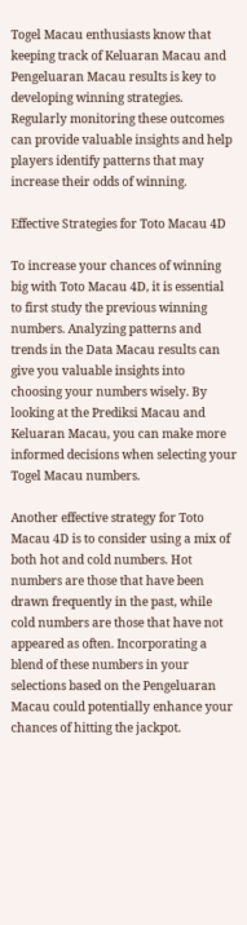Togel Macau enthusiasts know that keeping track of Keluaran Macau and Pengeluaran Macau results is key to developing winning strategies. Regularly monitoring these outcomes can provide valuable insights and help players identify patterns that may increase their odds of winning.

Effective Strategies for Toto Macau 4D

To increase your chances of winning big with Toto Macau 4D, it is essential to first study the previous winning numbers. Analyzing patterns and trends in the Data Macau results can give you valuable insights into choosing your numbers wisely. By looking at the Prediksi Macau and Keluaran Macau, you can make more informed decisions when selecting your Togel Macau numbers.

Another effective strategy for Toto Macau 4D is to consider using a mix of both hot and cold numbers. Hot numbers are those that have been drawn frequently in the past, while cold numbers are those that have not appeared as often. Incorporating a blend of these numbers in your selections based on the Pengeluaran Macau could potentially enhance your chances of hitting the jackpot.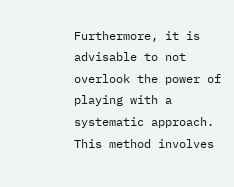Furthermore, it is advisable to not overlook the power of playing with a systematic approach. This method involves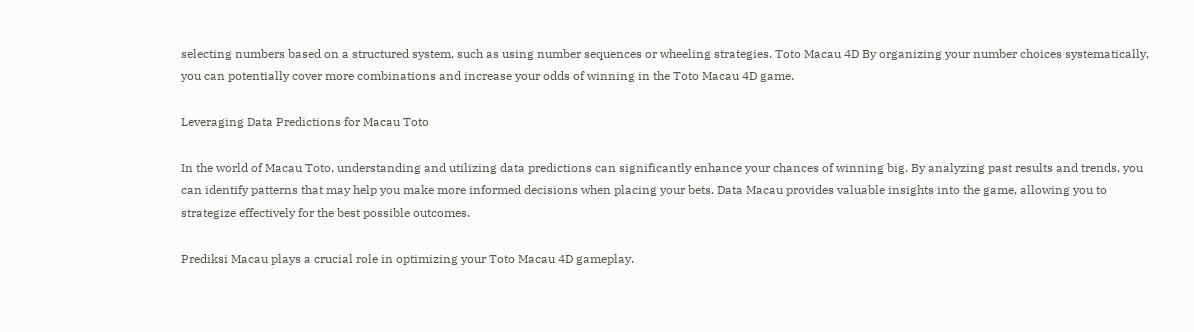selecting numbers based on a structured system, such as using number sequences or wheeling strategies. Toto Macau 4D By organizing your number choices systematically, you can potentially cover more combinations and increase your odds of winning in the Toto Macau 4D game.

Leveraging Data Predictions for Macau Toto

In the world of Macau Toto, understanding and utilizing data predictions can significantly enhance your chances of winning big. By analyzing past results and trends, you can identify patterns that may help you make more informed decisions when placing your bets. Data Macau provides valuable insights into the game, allowing you to strategize effectively for the best possible outcomes.

Prediksi Macau plays a crucial role in optimizing your Toto Macau 4D gameplay.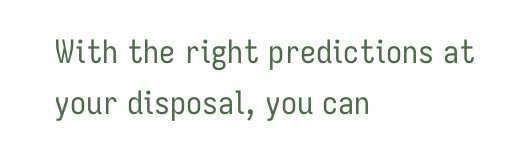With the right predictions at your disposal, you can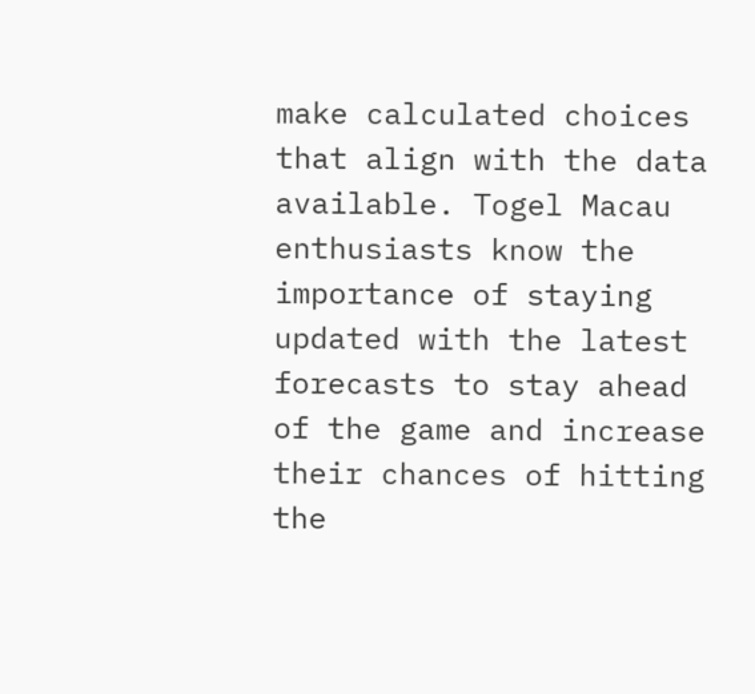make calculated choices that align with the data available. Togel Macau enthusiasts know the importance of staying updated with the latest forecasts to stay ahead of the game and increase their chances of hitting the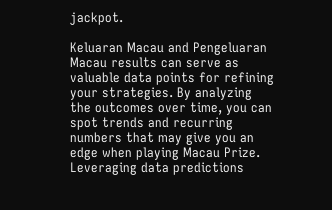jackpot.

Keluaran Macau and Pengeluaran Macau results can serve as valuable data points for refining your strategies. By analyzing the outcomes over time, you can spot trends and recurring numbers that may give you an edge when playing Macau Prize. Leveraging data predictions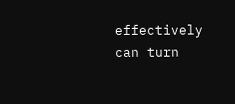effectively can turn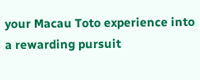your Macau Toto experience into a rewarding pursuit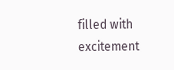filled with excitement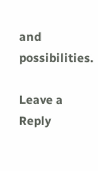and possibilities.

Leave a Reply